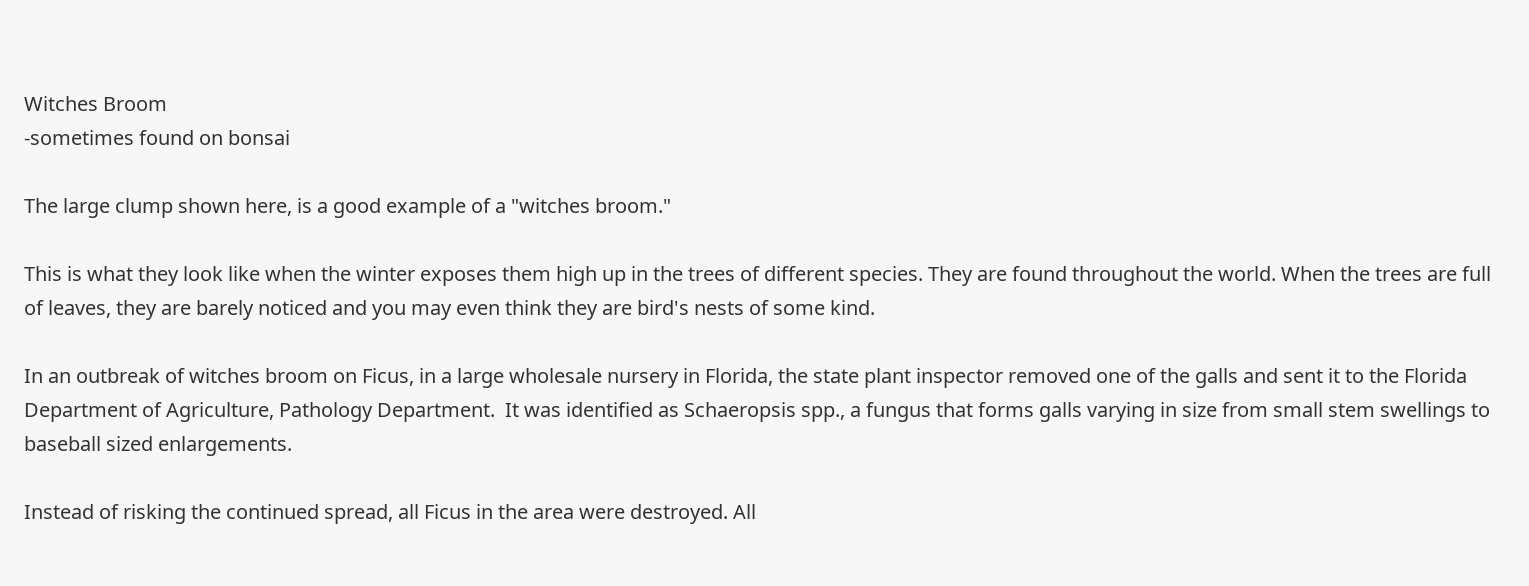Witches Broom
-sometimes found on bonsai

The large clump shown here, is a good example of a "witches broom."

This is what they look like when the winter exposes them high up in the trees of different species. They are found throughout the world. When the trees are full of leaves, they are barely noticed and you may even think they are bird's nests of some kind.

In an outbreak of witches broom on Ficus, in a large wholesale nursery in Florida, the state plant inspector removed one of the galls and sent it to the Florida Department of Agriculture, Pathology Department.  It was identified as Schaeropsis spp., a fungus that forms galls varying in size from small stem swellings to baseball sized enlargements.

Instead of risking the continued spread, all Ficus in the area were destroyed. All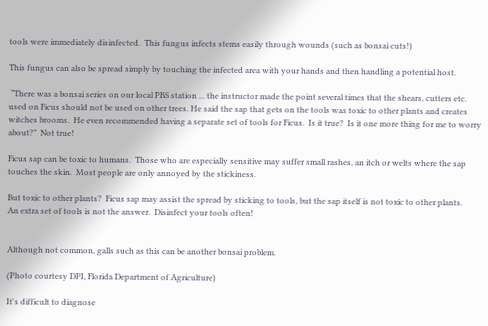tools were immediately disinfected.  This fungus infects stems easily through wounds (such as bonsai cuts!)

This fungus can also be spread simply by touching the infected area with your hands and then handling a potential host.

 “There was a bonsai series on our local PBS station ... the instructor made the point several times that the shears, cutters etc. used on Ficus should not be used on other trees. He said the sap that gets on the tools was toxic to other plants and creates witches brooms.  He even recommended having a separate set of tools for Ficus.  Is it true?  Is it one more thing for me to worry about?”  Not true!

Ficus sap can be toxic to humans.  Those who are especially sensitive may suffer small rashes, an itch or welts where the sap touches the skin.  Most people are only annoyed by the stickiness.

But toxic to other plants?  Ficus sap may assist the spread by sticking to tools, but the sap itself is not toxic to other plants.
An extra set of tools is not the answer.  Disinfect your tools often!


Although not common, galls such as this can be another bonsai problem.

(Photo courtesy DPI, Florida Department of Agriculture)

It's difficult to diagnose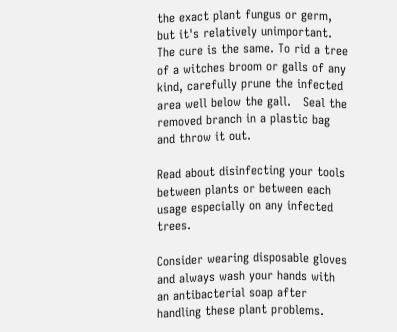the exact plant fungus or germ, but it's relatively unimportant. The cure is the same. To rid a tree of a witches broom or galls of any kind, carefully prune the infected area well below the gall.   Seal the removed branch in a plastic bag and throw it out.

Read about disinfecting your tools between plants or between each usage especially on any infected trees.

Consider wearing disposable gloves and always wash your hands with an antibacterial soap after handling these plant problems.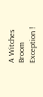A Witches Broom Exception !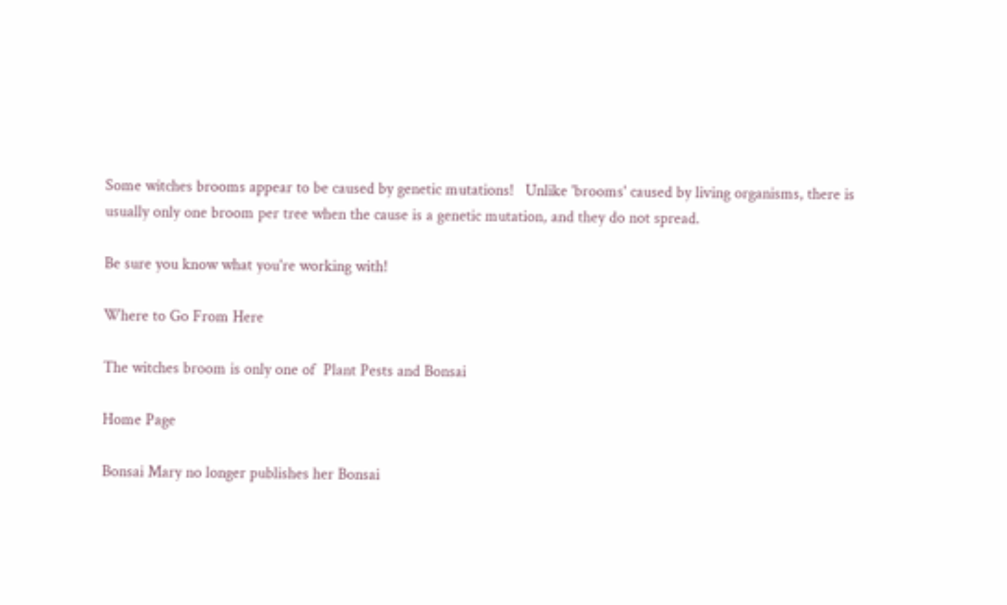Some witches brooms appear to be caused by genetic mutations!   Unlike 'brooms' caused by living organisms, there is usually only one broom per tree when the cause is a genetic mutation, and they do not spread.

Be sure you know what you're working with!

Where to Go From Here

The witches broom is only one of  Plant Pests and Bonsai

Home Page

Bonsai Mary no longer publishes her Bonsai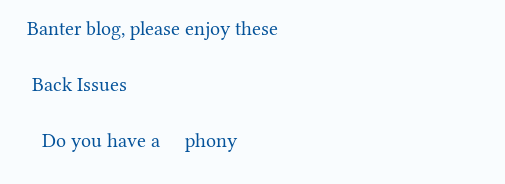Banter blog, please enjoy these

 Back Issues

   Do you have a     phony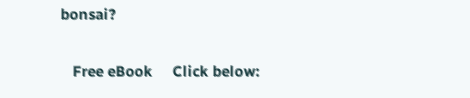bonsai?

   Free eBook     Click below: